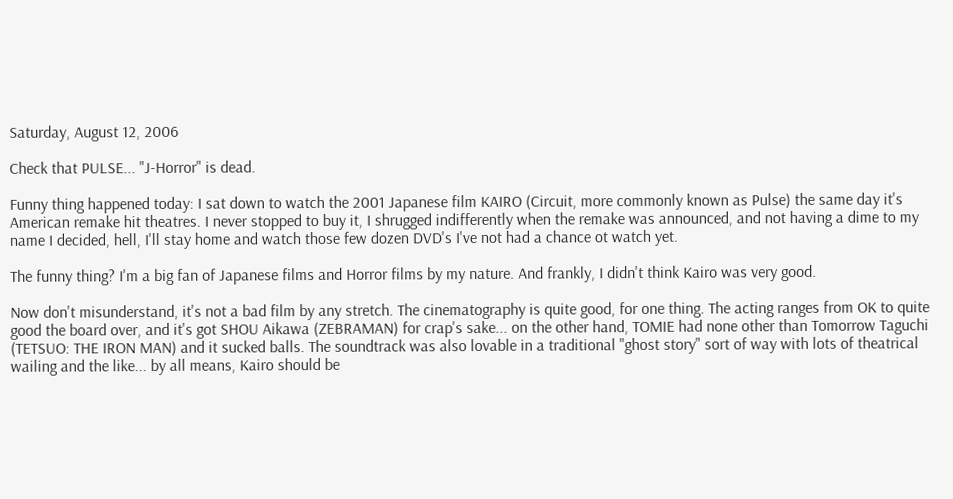Saturday, August 12, 2006

Check that PULSE... "J-Horror" is dead.

Funny thing happened today: I sat down to watch the 2001 Japanese film KAIRO (Circuit, more commonly known as Pulse) the same day it's American remake hit theatres. I never stopped to buy it, I shrugged indifferently when the remake was announced, and not having a dime to my name I decided, hell, I'll stay home and watch those few dozen DVD's I've not had a chance ot watch yet.

The funny thing? I'm a big fan of Japanese films and Horror films by my nature. And frankly, I didn't think Kairo was very good.

Now don't misunderstand, it's not a bad film by any stretch. The cinematography is quite good, for one thing. The acting ranges from OK to quite good the board over, and it's got SHOU Aikawa (ZEBRAMAN) for crap's sake... on the other hand, TOMIE had none other than Tomorrow Taguchi (TETSUO: THE IRON MAN) and it sucked balls. The soundtrack was also lovable in a traditional "ghost story" sort of way with lots of theatrical wailing and the like... by all means, Kairo should be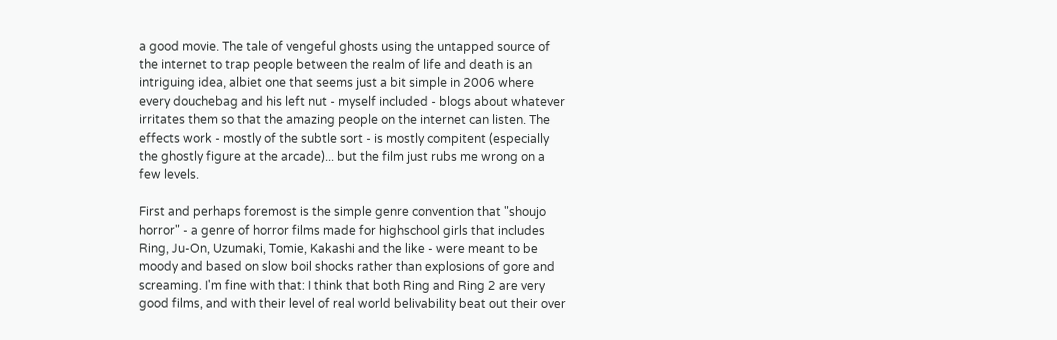a good movie. The tale of vengeful ghosts using the untapped source of the internet to trap people between the realm of life and death is an intriguing idea, albiet one that seems just a bit simple in 2006 where every douchebag and his left nut - myself included - blogs about whatever irritates them so that the amazing people on the internet can listen. The effects work - mostly of the subtle sort - is mostly compitent (especially the ghostly figure at the arcade)... but the film just rubs me wrong on a few levels.

First and perhaps foremost is the simple genre convention that "shoujo horror" - a genre of horror films made for highschool girls that includes Ring, Ju-On, Uzumaki, Tomie, Kakashi and the like - were meant to be moody and based on slow boil shocks rather than explosions of gore and screaming. I'm fine with that: I think that both Ring and Ring 2 are very good films, and with their level of real world belivability beat out their over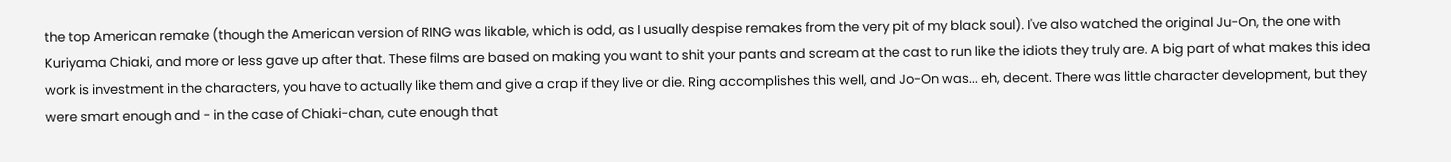the top American remake (though the American version of RING was likable, which is odd, as I usually despise remakes from the very pit of my black soul). I've also watched the original Ju-On, the one with Kuriyama Chiaki, and more or less gave up after that. These films are based on making you want to shit your pants and scream at the cast to run like the idiots they truly are. A big part of what makes this idea work is investment in the characters, you have to actually like them and give a crap if they live or die. Ring accomplishes this well, and Jo-On was... eh, decent. There was little character development, but they were smart enough and - in the case of Chiaki-chan, cute enough that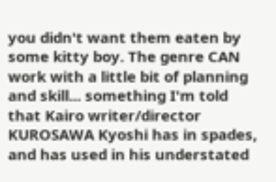you didn't want them eaten by some kitty boy. The genre CAN work with a little bit of planning and skill... something I'm told that Kairo writer/director KUROSAWA Kyoshi has in spades, and has used in his understated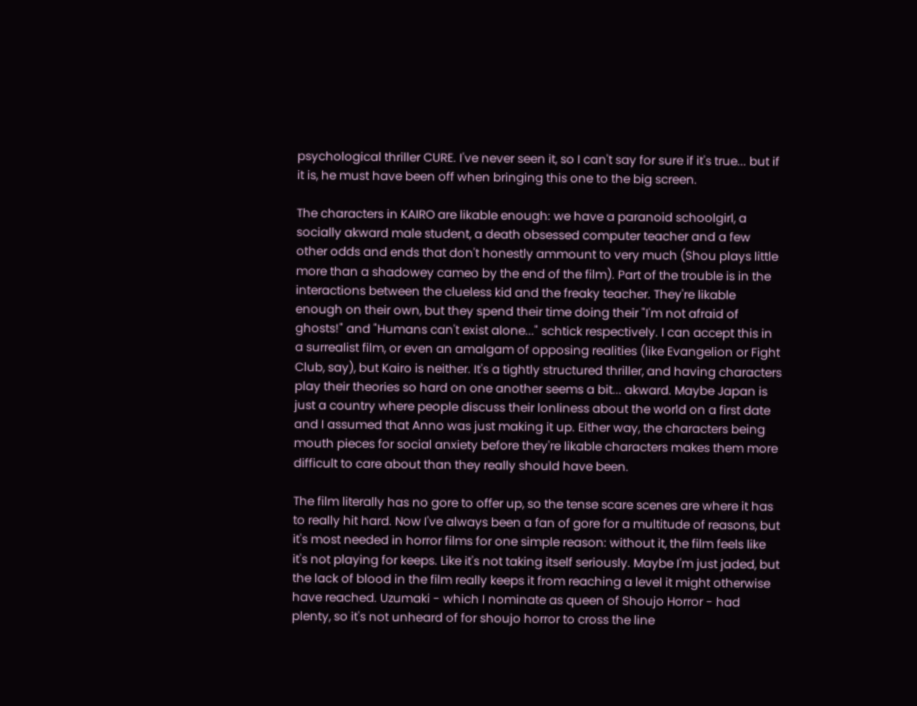psychological thriller CURE. I've never seen it, so I can't say for sure if it's true... but if it is, he must have been off when bringing this one to the big screen.

The characters in KAIRO are likable enough: we have a paranoid schoolgirl, a socially akward male student, a death obsessed computer teacher and a few other odds and ends that don't honestly ammount to very much (Shou plays little more than a shadowey cameo by the end of the film). Part of the trouble is in the interactions between the clueless kid and the freaky teacher. They're likable enough on their own, but they spend their time doing their "I'm not afraid of ghosts!" and "Humans can't exist alone..." schtick respectively. I can accept this in a surrealist film, or even an amalgam of opposing realities (like Evangelion or Fight Club, say), but Kairo is neither. It's a tightly structured thriller, and having characters play their theories so hard on one another seems a bit... akward. Maybe Japan is just a country where people discuss their lonliness about the world on a first date and I assumed that Anno was just making it up. Either way, the characters being mouth pieces for social anxiety before they're likable characters makes them more difficult to care about than they really should have been.

The film literally has no gore to offer up, so the tense scare scenes are where it has to really hit hard. Now I've always been a fan of gore for a multitude of reasons, but it's most needed in horror films for one simple reason: without it, the film feels like it's not playing for keeps. Like it's not taking itself seriously. Maybe I'm just jaded, but the lack of blood in the film really keeps it from reaching a level it might otherwise have reached. Uzumaki - which I nominate as queen of Shoujo Horror - had plenty, so it's not unheard of for shoujo horror to cross the line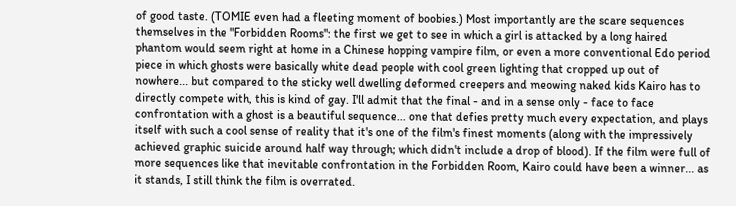of good taste. (TOMIE even had a fleeting moment of boobies.) Most importantly are the scare sequences themselves in the "Forbidden Rooms": the first we get to see in which a girl is attacked by a long haired phantom would seem right at home in a Chinese hopping vampire film, or even a more conventional Edo period piece in which ghosts were basically white dead people with cool green lighting that cropped up out of nowhere... but compared to the sticky well dwelling deformed creepers and meowing naked kids Kairo has to directly compete with, this is kind of gay. I'll admit that the final - and in a sense only - face to face confrontation with a ghost is a beautiful sequence... one that defies pretty much every expectation, and plays itself with such a cool sense of reality that it's one of the film's finest moments (along with the impressively achieved graphic suicide around half way through; which didn't include a drop of blood). If the film were full of more sequences like that inevitable confrontation in the Forbidden Room, Kairo could have been a winner... as it stands, I still think the film is overrated.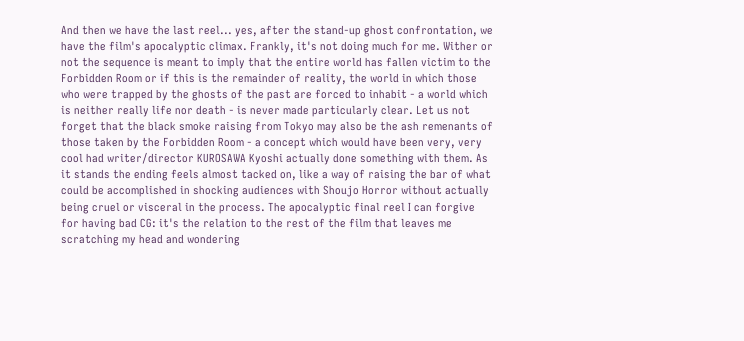And then we have the last reel... yes, after the stand-up ghost confrontation, we have the film's apocalyptic climax. Frankly, it's not doing much for me. Wither or not the sequence is meant to imply that the entire world has fallen victim to the Forbidden Room or if this is the remainder of reality, the world in which those who were trapped by the ghosts of the past are forced to inhabit - a world which is neither really life nor death - is never made particularly clear. Let us not forget that the black smoke raising from Tokyo may also be the ash remenants of those taken by the Forbidden Room - a concept which would have been very, very cool had writer/director KUROSAWA Kyoshi actually done something with them. As it stands the ending feels almost tacked on, like a way of raising the bar of what could be accomplished in shocking audiences with Shoujo Horror without actually being cruel or visceral in the process. The apocalyptic final reel I can forgive for having bad CG: it's the relation to the rest of the film that leaves me scratching my head and wondering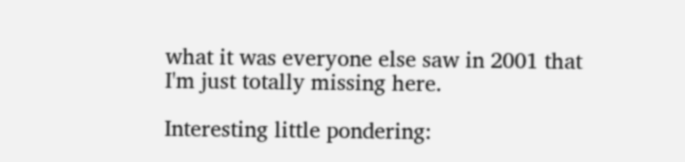what it was everyone else saw in 2001 that I'm just totally missing here.

Interesting little pondering: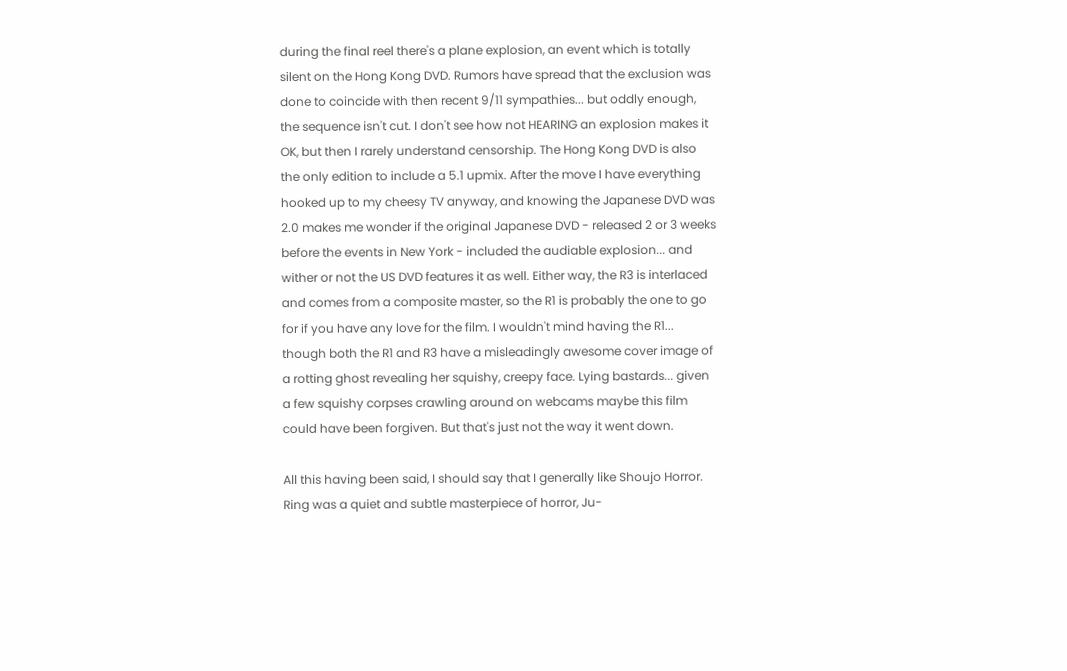during the final reel there's a plane explosion, an event which is totally silent on the Hong Kong DVD. Rumors have spread that the exclusion was done to coincide with then recent 9/11 sympathies... but oddly enough, the sequence isn't cut. I don't see how not HEARING an explosion makes it OK, but then I rarely understand censorship. The Hong Kong DVD is also the only edition to include a 5.1 upmix. After the move I have everything hooked up to my cheesy TV anyway, and knowing the Japanese DVD was 2.0 makes me wonder if the original Japanese DVD - released 2 or 3 weeks before the events in New York - included the audiable explosion... and wither or not the US DVD features it as well. Either way, the R3 is interlaced and comes from a composite master, so the R1 is probably the one to go for if you have any love for the film. I wouldn't mind having the R1... though both the R1 and R3 have a misleadingly awesome cover image of a rotting ghost revealing her squishy, creepy face. Lying bastards... given a few squishy corpses crawling around on webcams maybe this film could have been forgiven. But that's just not the way it went down.

All this having been said, I should say that I generally like Shoujo Horror. Ring was a quiet and subtle masterpiece of horror, Ju-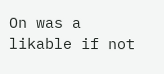On was a likable if not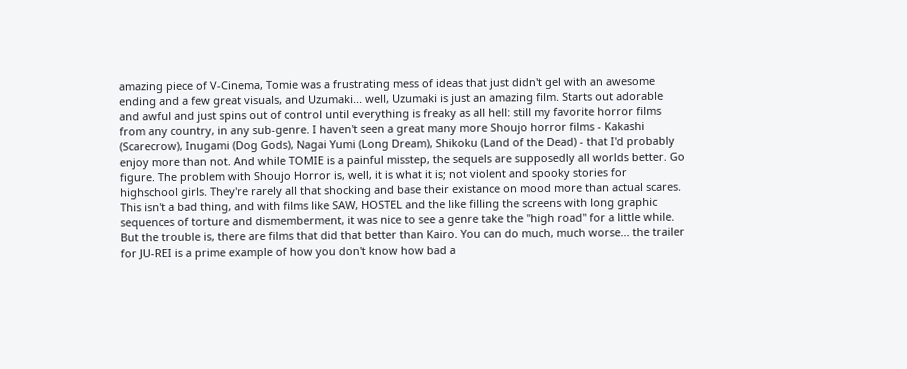amazing piece of V-Cinema, Tomie was a frustrating mess of ideas that just didn't gel with an awesome ending and a few great visuals, and Uzumaki... well, Uzumaki is just an amazing film. Starts out adorable and awful and just spins out of control until everything is freaky as all hell: still my favorite horror films from any country, in any sub-genre. I haven't seen a great many more Shoujo horror films - Kakashi (Scarecrow), Inugami (Dog Gods), Nagai Yumi (Long Dream), Shikoku (Land of the Dead) - that I'd probably enjoy more than not. And while TOMIE is a painful misstep, the sequels are supposedly all worlds better. Go figure. The problem with Shoujo Horror is, well, it is what it is; not violent and spooky stories for highschool girls. They're rarely all that shocking and base their existance on mood more than actual scares. This isn't a bad thing, and with films like SAW, HOSTEL and the like filling the screens with long graphic sequences of torture and dismemberment, it was nice to see a genre take the "high road" for a little while. But the trouble is, there are films that did that better than Kairo. You can do much, much worse... the trailer for JU-REI is a prime example of how you don't know how bad a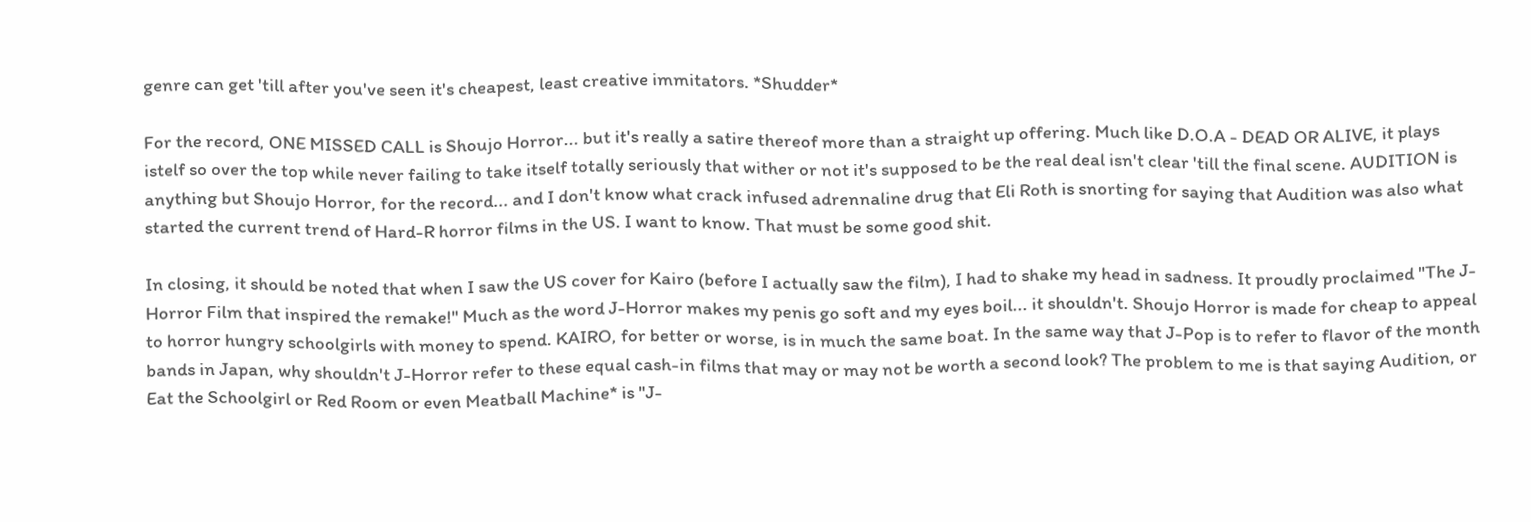genre can get 'till after you've seen it's cheapest, least creative immitators. *Shudder*

For the record, ONE MISSED CALL is Shoujo Horror... but it's really a satire thereof more than a straight up offering. Much like D.O.A - DEAD OR ALIVE, it plays istelf so over the top while never failing to take itself totally seriously that wither or not it's supposed to be the real deal isn't clear 'till the final scene. AUDITION is anything but Shoujo Horror, for the record... and I don't know what crack infused adrennaline drug that Eli Roth is snorting for saying that Audition was also what started the current trend of Hard-R horror films in the US. I want to know. That must be some good shit.

In closing, it should be noted that when I saw the US cover for Kairo (before I actually saw the film), I had to shake my head in sadness. It proudly proclaimed "The J-Horror Film that inspired the remake!" Much as the word J-Horror makes my penis go soft and my eyes boil... it shouldn't. Shoujo Horror is made for cheap to appeal to horror hungry schoolgirls with money to spend. KAIRO, for better or worse, is in much the same boat. In the same way that J-Pop is to refer to flavor of the month bands in Japan, why shouldn't J-Horror refer to these equal cash-in films that may or may not be worth a second look? The problem to me is that saying Audition, or Eat the Schoolgirl or Red Room or even Meatball Machine* is "J-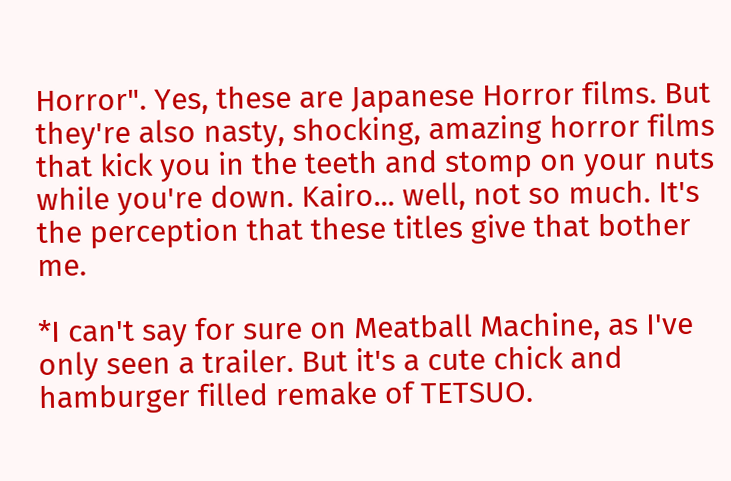Horror". Yes, these are Japanese Horror films. But they're also nasty, shocking, amazing horror films that kick you in the teeth and stomp on your nuts while you're down. Kairo... well, not so much. It's the perception that these titles give that bother me.

*I can't say for sure on Meatball Machine, as I've only seen a trailer. But it's a cute chick and hamburger filled remake of TETSUO.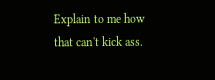Explain to me how that can't kick ass.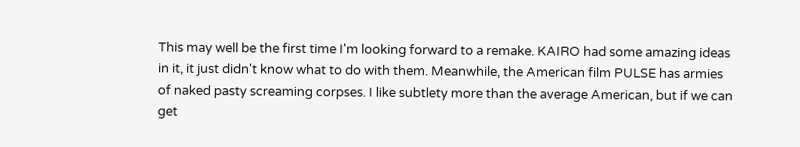This may well be the first time I'm looking forward to a remake. KAIRO had some amazing ideas in it, it just didn't know what to do with them. Meanwhile, the American film PULSE has armies of naked pasty screaming corpses. I like subtlety more than the average American, but if we can get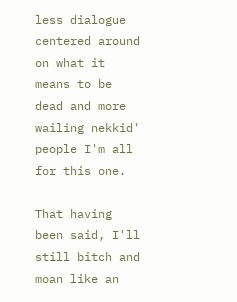less dialogue centered around on what it means to be dead and more wailing nekkid' people I'm all for this one.

That having been said, I'll still bitch and moan like an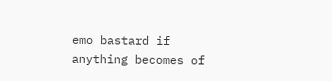emo bastard if anything becomes of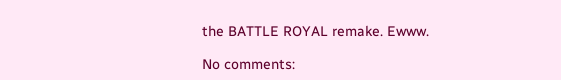the BATTLE ROYAL remake. Ewww.

No comments: